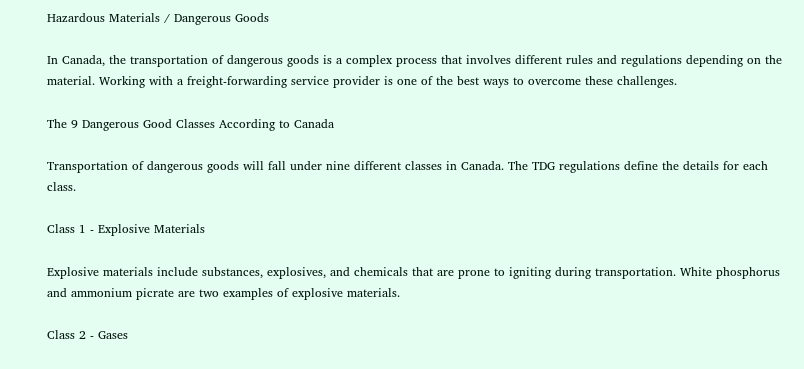Hazardous Materials / Dangerous Goods

In Canada, the transportation of dangerous goods is a complex process that involves different rules and regulations depending on the material. Working with a freight-forwarding service provider is one of the best ways to overcome these challenges.

The 9 Dangerous Good Classes According to Canada

Transportation of dangerous goods will fall under nine different classes in Canada. The TDG regulations define the details for each class.

Class 1 - Explosive Materials

Explosive materials include substances, explosives, and chemicals that are prone to igniting during transportation. White phosphorus and ammonium picrate are two examples of explosive materials.

Class 2 - Gases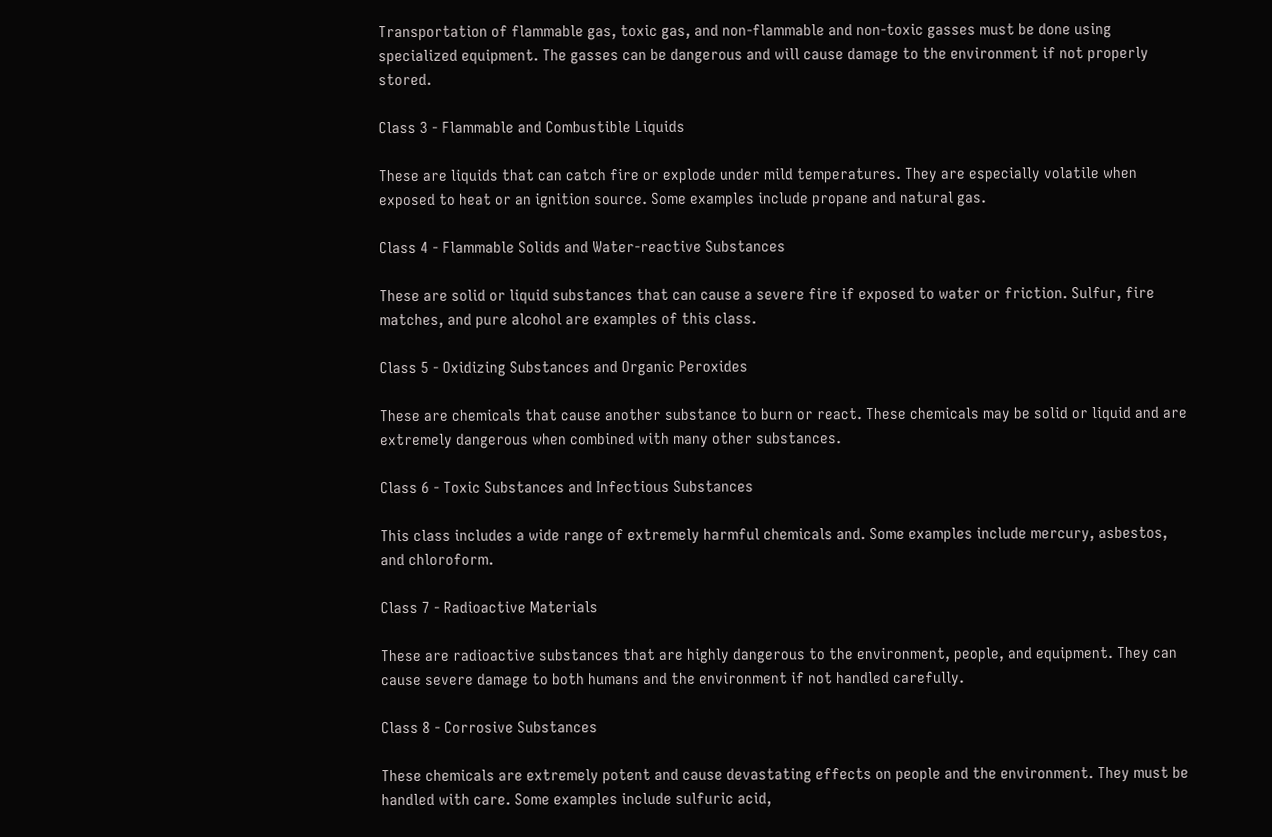Transportation of flammable gas, toxic gas, and non-flammable and non-toxic gasses must be done using specialized equipment. The gasses can be dangerous and will cause damage to the environment if not properly stored.

Class 3 - Flammable and Combustible Liquids

These are liquids that can catch fire or explode under mild temperatures. They are especially volatile when exposed to heat or an ignition source. Some examples include propane and natural gas.

Class 4 - Flammable Solids and Water-reactive Substances

These are solid or liquid substances that can cause a severe fire if exposed to water or friction. Sulfur, fire matches, and pure alcohol are examples of this class.

Class 5 - Oxidizing Substances and Organic Peroxides

These are chemicals that cause another substance to burn or react. These chemicals may be solid or liquid and are extremely dangerous when combined with many other substances.

Class 6 - Toxic Substances and Infectious Substances

This class includes a wide range of extremely harmful chemicals and. Some examples include mercury, asbestos, and chloroform.

Class 7 - Radioactive Materials

These are radioactive substances that are highly dangerous to the environment, people, and equipment. They can cause severe damage to both humans and the environment if not handled carefully.

Class 8 - Corrosive Substances

These chemicals are extremely potent and cause devastating effects on people and the environment. They must be handled with care. Some examples include sulfuric acid,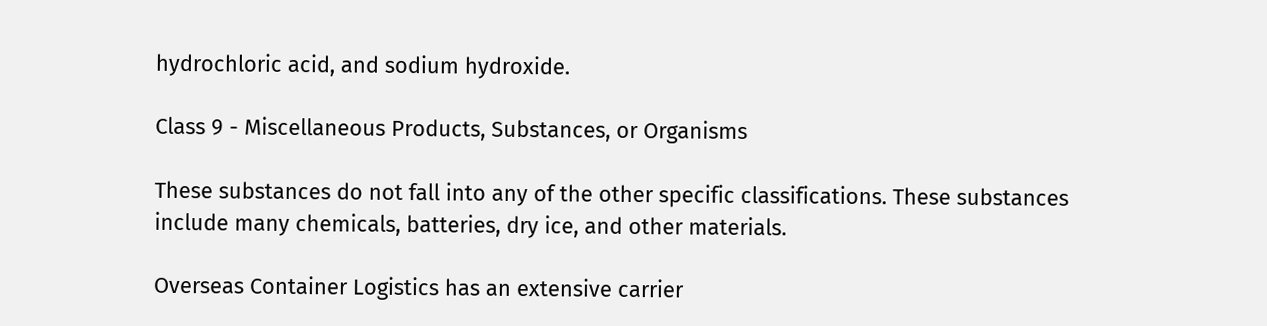hydrochloric acid, and sodium hydroxide.

Class 9 - Miscellaneous Products, Substances, or Organisms

These substances do not fall into any of the other specific classifications. These substances include many chemicals, batteries, dry ice, and other materials.

Overseas Container Logistics has an extensive carrier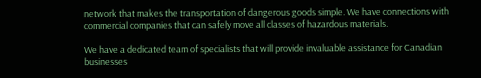network that makes the transportation of dangerous goods simple. We have connections with commercial companies that can safely move all classes of hazardous materials.

We have a dedicated team of specialists that will provide invaluable assistance for Canadian businesses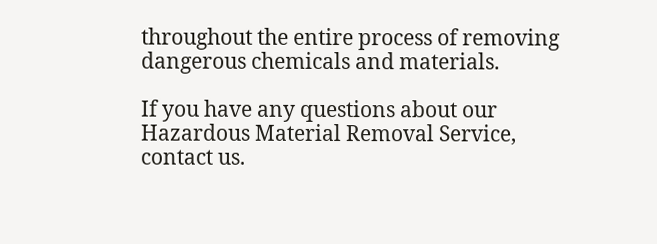throughout the entire process of removing dangerous chemicals and materials.

If you have any questions about our Hazardous Material Removal Service, contact us.